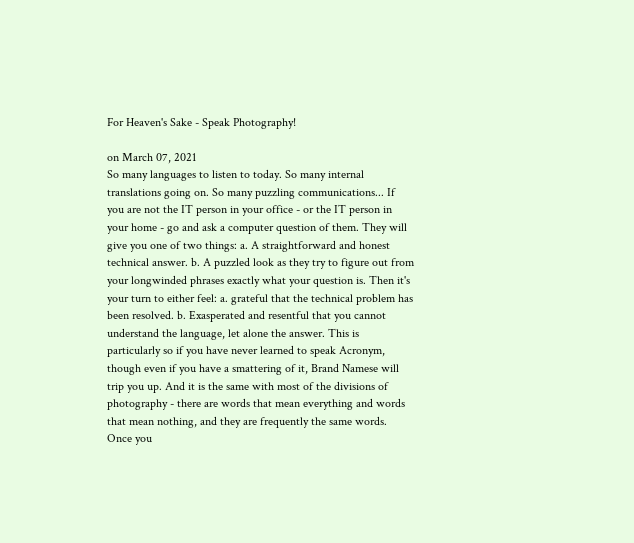For Heaven's Sake - Speak Photography!

on March 07, 2021
So many languages to listen to today. So many internal translations going on. So many puzzling communications... If you are not the IT person in your office - or the IT person in your home - go and ask a computer question of them. They will give you one of two things: a. A straightforward and honest technical answer. b. A puzzled look as they try to figure out from your longwinded phrases exactly what your question is. Then it's your turn to either feel: a. grateful that the technical problem has been resolved. b. Exasperated and resentful that you cannot understand the language, let alone the answer. This is particularly so if you have never learned to speak Acronym, though even if you have a smattering of it, Brand Namese will trip you up. And it is the same with most of the divisions of photography - there are words that mean everything and words that mean nothing, and they are frequently the same words. Once you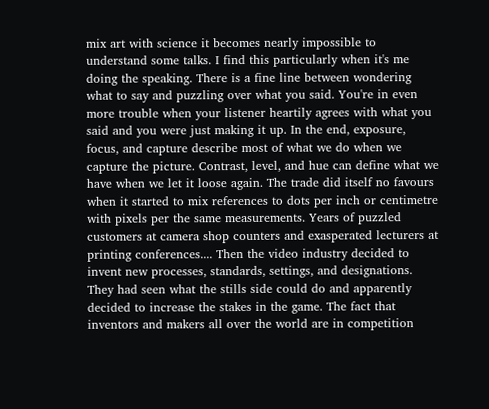mix art with science it becomes nearly impossible to understand some talks. I find this particularly when it's me doing the speaking. There is a fine line between wondering what to say and puzzling over what you said. You're in even more trouble when your listener heartily agrees with what you said and you were just making it up. In the end, exposure, focus, and capture describe most of what we do when we capture the picture. Contrast, level, and hue can define what we have when we let it loose again. The trade did itself no favours when it started to mix references to dots per inch or centimetre with pixels per the same measurements. Years of puzzled customers at camera shop counters and exasperated lecturers at printing conferences.... Then the video industry decided to invent new processes, standards, settings, and designations. They had seen what the stills side could do and apparently decided to increase the stakes in the game. The fact that inventors and makers all over the world are in competition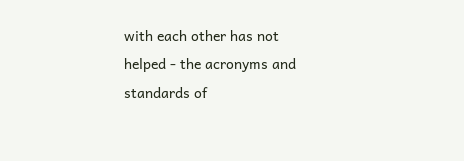with each other has not helped - the acronyms and standards of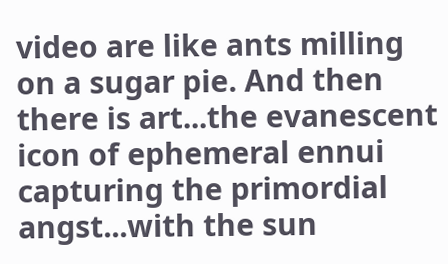video are like ants milling on a sugar pie. And then there is art...the evanescent icon of ephemeral ennui capturing the primordial angst...with the sun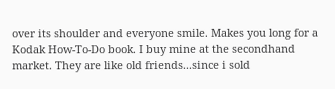over its shoulder and everyone smile. Makes you long for a Kodak How-To-Do book. I buy mine at the secondhand market. They are like old friends...since i sold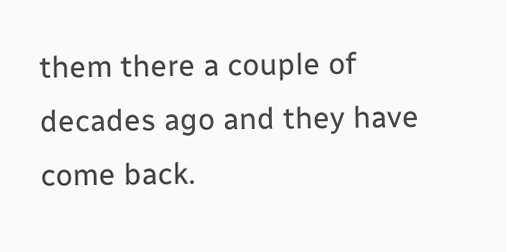them there a couple of decades ago and they have come back.